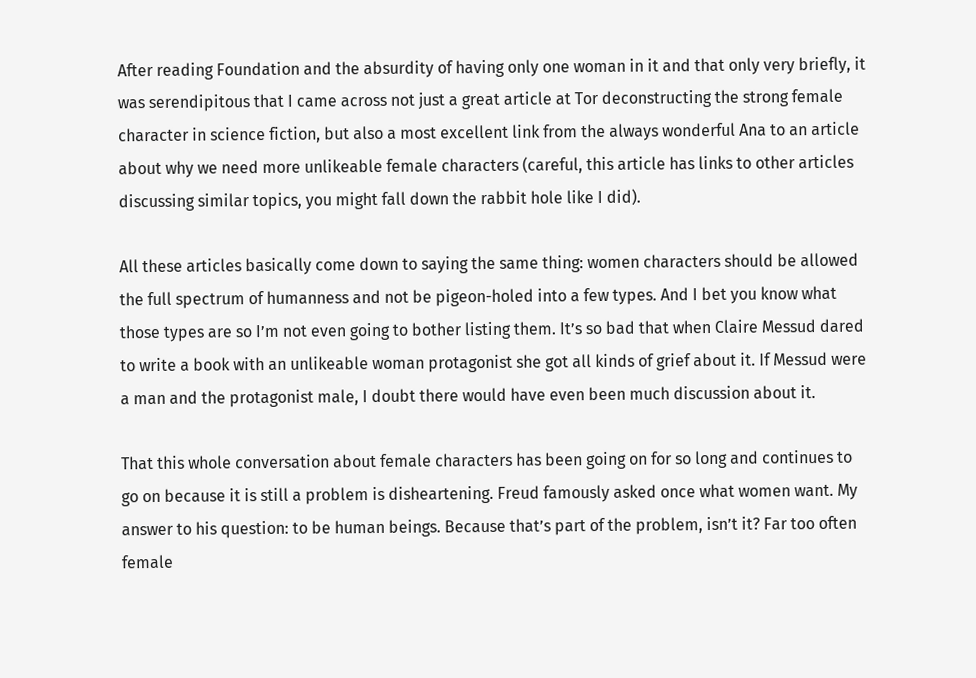After reading Foundation and the absurdity of having only one woman in it and that only very briefly, it was serendipitous that I came across not just a great article at Tor deconstructing the strong female character in science fiction, but also a most excellent link from the always wonderful Ana to an article about why we need more unlikeable female characters (careful, this article has links to other articles discussing similar topics, you might fall down the rabbit hole like I did).

All these articles basically come down to saying the same thing: women characters should be allowed the full spectrum of humanness and not be pigeon-holed into a few types. And I bet you know what those types are so I’m not even going to bother listing them. It’s so bad that when Claire Messud dared to write a book with an unlikeable woman protagonist she got all kinds of grief about it. If Messud were a man and the protagonist male, I doubt there would have even been much discussion about it.

That this whole conversation about female characters has been going on for so long and continues to go on because it is still a problem is disheartening. Freud famously asked once what women want. My answer to his question: to be human beings. Because that’s part of the problem, isn’t it? Far too often female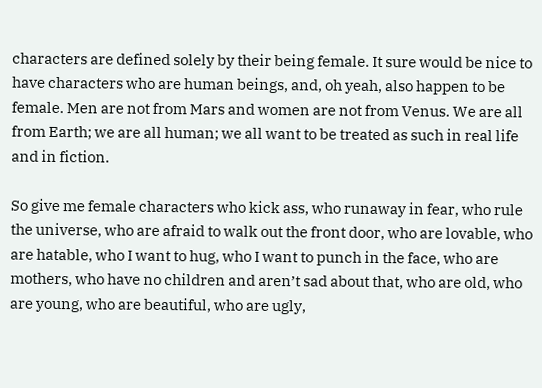characters are defined solely by their being female. It sure would be nice to have characters who are human beings, and, oh yeah, also happen to be female. Men are not from Mars and women are not from Venus. We are all from Earth; we are all human; we all want to be treated as such in real life and in fiction.

So give me female characters who kick ass, who runaway in fear, who rule the universe, who are afraid to walk out the front door, who are lovable, who are hatable, who I want to hug, who I want to punch in the face, who are mothers, who have no children and aren’t sad about that, who are old, who are young, who are beautiful, who are ugly,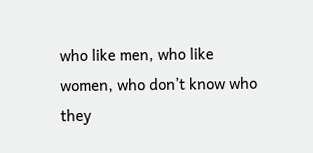who like men, who like women, who don’t know who they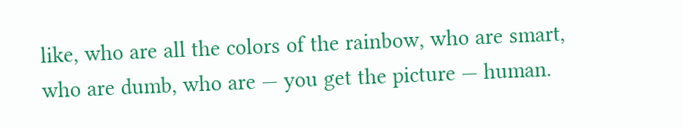like, who are all the colors of the rainbow, who are smart, who are dumb, who are — you get the picture — human.